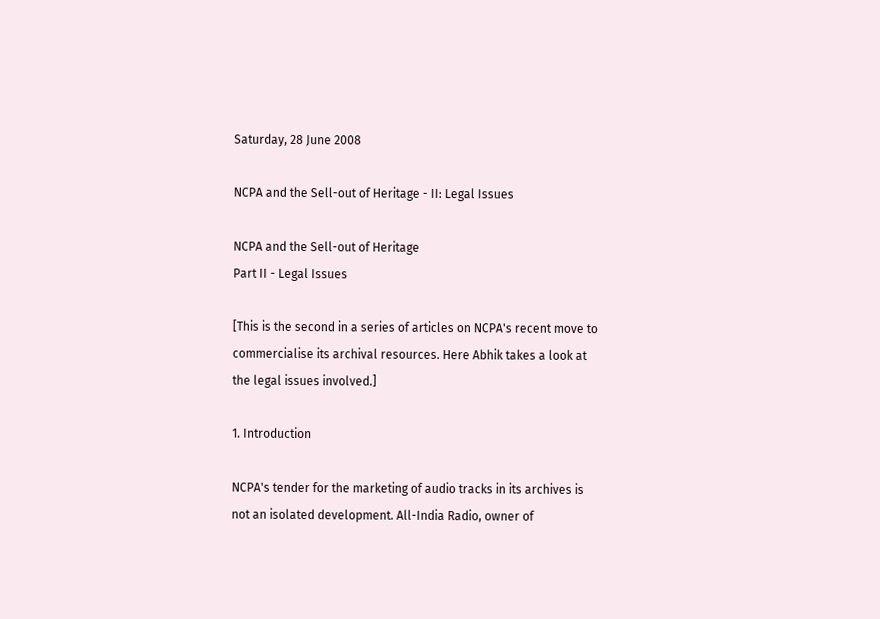Saturday, 28 June 2008

NCPA and the Sell-out of Heritage - II: Legal Issues

NCPA and the Sell-out of Heritage
Part II - Legal Issues

[This is the second in a series of articles on NCPA's recent move to commercialise its archival resources. Here Abhik takes a look at the legal issues involved.]

1. Introduction

NCPA's tender for the marketing of audio tracks in its archives is not an isolated development. All-India Radio, owner of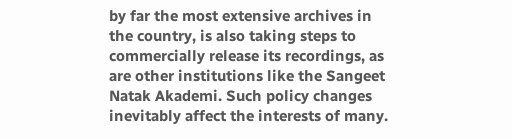by far the most extensive archives in the country, is also taking steps to commercially release its recordings, as are other institutions like the Sangeet Natak Akademi. Such policy changes inevitably affect the interests of many.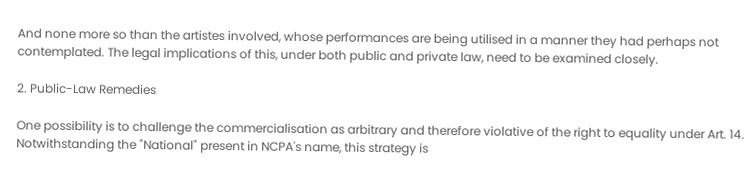And none more so than the artistes involved, whose performances are being utilised in a manner they had perhaps not contemplated. The legal implications of this, under both public and private law, need to be examined closely.

2. Public-Law Remedies

One possibility is to challenge the commercialisation as arbitrary and therefore violative of the right to equality under Art. 14. Notwithstanding the "National" present in NCPA's name, this strategy is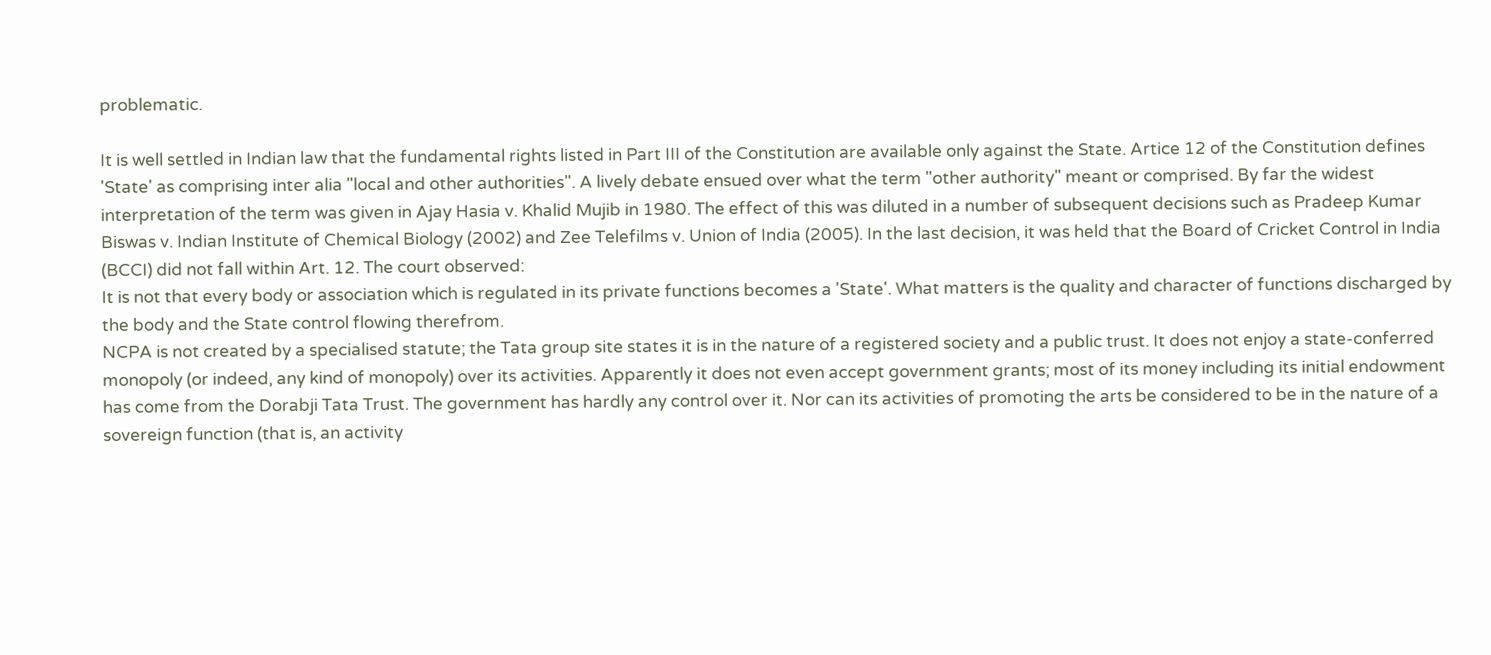problematic.

It is well settled in Indian law that the fundamental rights listed in Part III of the Constitution are available only against the State. Artice 12 of the Constitution defines 'State' as comprising inter alia "local and other authorities". A lively debate ensued over what the term "other authority" meant or comprised. By far the widest interpretation of the term was given in Ajay Hasia v. Khalid Mujib in 1980. The effect of this was diluted in a number of subsequent decisions such as Pradeep Kumar Biswas v. Indian Institute of Chemical Biology (2002) and Zee Telefilms v. Union of India (2005). In the last decision, it was held that the Board of Cricket Control in India (BCCI) did not fall within Art. 12. The court observed:
It is not that every body or association which is regulated in its private functions becomes a 'State'. What matters is the quality and character of functions discharged by the body and the State control flowing therefrom.
NCPA is not created by a specialised statute; the Tata group site states it is in the nature of a registered society and a public trust. It does not enjoy a state-conferred monopoly (or indeed, any kind of monopoly) over its activities. Apparently it does not even accept government grants; most of its money including its initial endowment has come from the Dorabji Tata Trust. The government has hardly any control over it. Nor can its activities of promoting the arts be considered to be in the nature of a sovereign function (that is, an activity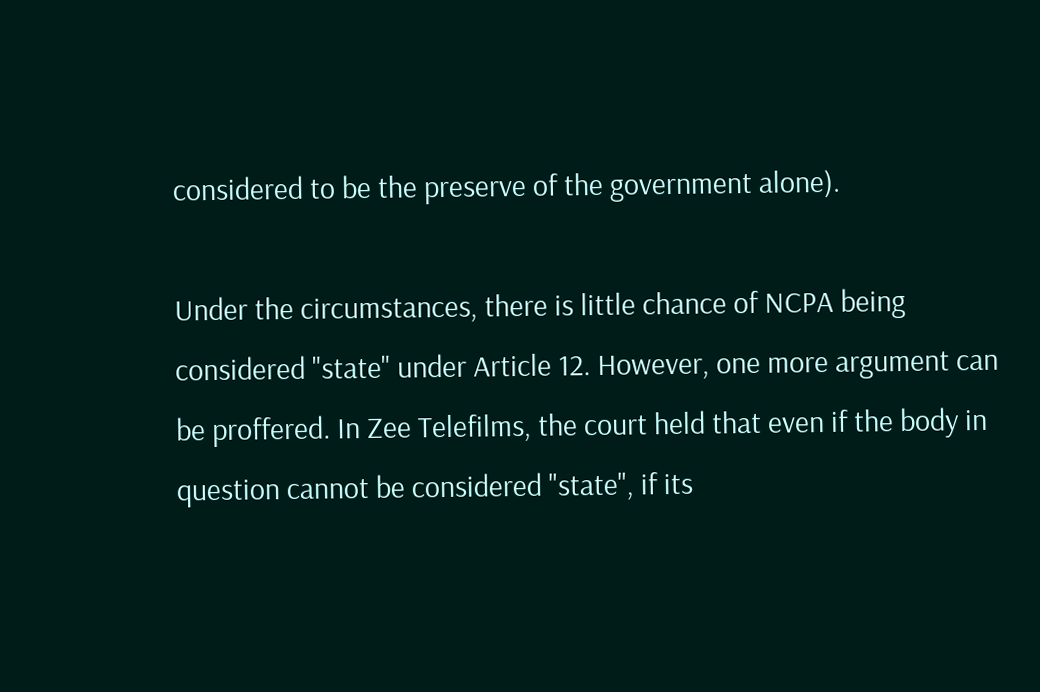considered to be the preserve of the government alone).

Under the circumstances, there is little chance of NCPA being considered "state" under Article 12. However, one more argument can be proffered. In Zee Telefilms, the court held that even if the body in question cannot be considered "state", if its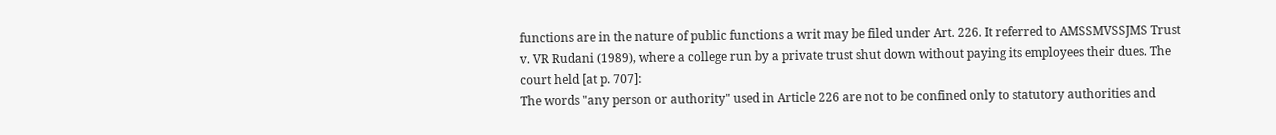functions are in the nature of public functions a writ may be filed under Art. 226. It referred to AMSSMVSSJMS Trust v. VR Rudani (1989), where a college run by a private trust shut down without paying its employees their dues. The court held [at p. 707]:
The words "any person or authority" used in Article 226 are not to be confined only to statutory authorities and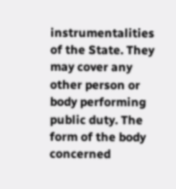instrumentalities of the State. They may cover any other person or body performing public duty. The form of the body concerned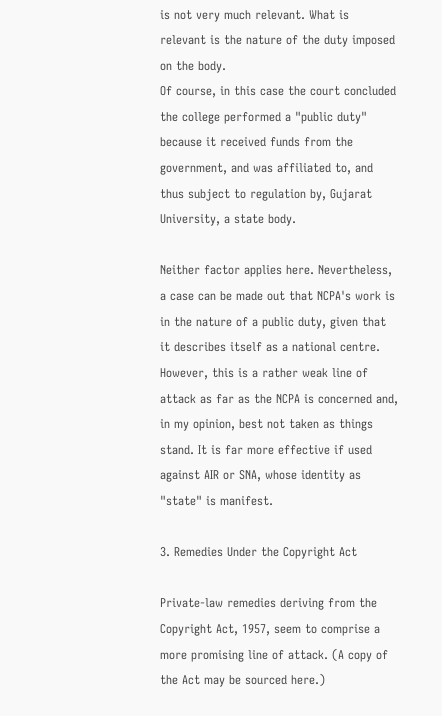is not very much relevant. What is relevant is the nature of the duty imposed on the body.
Of course, in this case the court concluded the college performed a "public duty" because it received funds from the government, and was affiliated to, and thus subject to regulation by, Gujarat University, a state body.

Neither factor applies here. Nevertheless, a case can be made out that NCPA's work is in the nature of a public duty, given that it describes itself as a national centre. However, this is a rather weak line of attack as far as the NCPA is concerned and, in my opinion, best not taken as things stand. It is far more effective if used against AIR or SNA, whose identity as "state" is manifest.

3. Remedies Under the Copyright Act

Private-law remedies deriving from the Copyright Act, 1957, seem to comprise a more promising line of attack. (A copy of the Act may be sourced here.)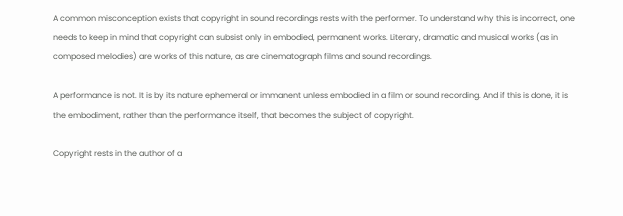A common misconception exists that copyright in sound recordings rests with the performer. To understand why this is incorrect, one needs to keep in mind that copyright can subsist only in embodied, permanent works. Literary, dramatic and musical works (as in composed melodies) are works of this nature, as are cinematograph films and sound recordings.

A performance is not. It is by its nature ephemeral or immanent unless embodied in a film or sound recording. And if this is done, it is the embodiment, rather than the performance itself, that becomes the subject of copyright.

Copyright rests in the author of a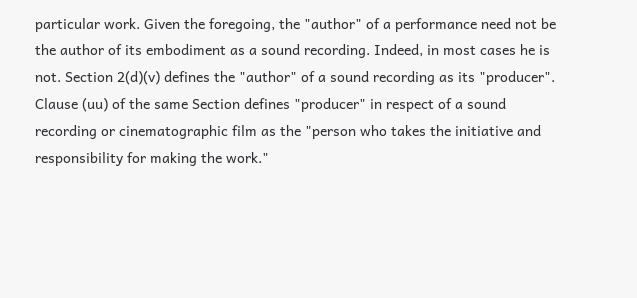particular work. Given the foregoing, the "author" of a performance need not be the author of its embodiment as a sound recording. Indeed, in most cases he is not. Section 2(d)(v) defines the "author" of a sound recording as its "producer". Clause (uu) of the same Section defines "producer" in respect of a sound recording or cinematographic film as the "person who takes the initiative and responsibility for making the work."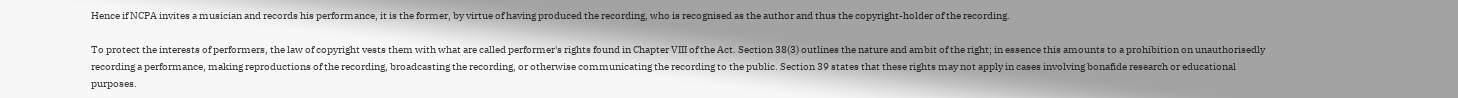Hence if NCPA invites a musician and records his performance, it is the former, by virtue of having produced the recording, who is recognised as the author and thus the copyright-holder of the recording.

To protect the interests of performers, the law of copyright vests them with what are called performer's rights found in Chapter VIII of the Act. Section 38(3) outlines the nature and ambit of the right; in essence this amounts to a prohibition on unauthorisedly recording a performance, making reproductions of the recording, broadcasting the recording, or otherwise communicating the recording to the public. Section 39 states that these rights may not apply in cases involving bonafide research or educational purposes.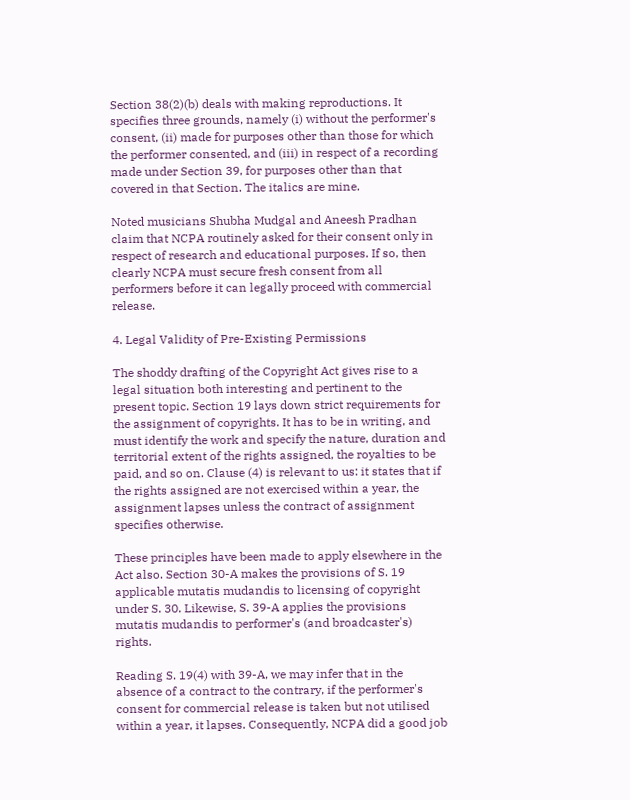Section 38(2)(b) deals with making reproductions. It specifies three grounds, namely (i) without the performer's consent, (ii) made for purposes other than those for which the performer consented, and (iii) in respect of a recording made under Section 39, for purposes other than that covered in that Section. The italics are mine.

Noted musicians Shubha Mudgal and Aneesh Pradhan claim that NCPA routinely asked for their consent only in respect of research and educational purposes. If so, then clearly NCPA must secure fresh consent from all performers before it can legally proceed with commercial release.

4. Legal Validity of Pre-Existing Permissions

The shoddy drafting of the Copyright Act gives rise to a legal situation both interesting and pertinent to the present topic. Section 19 lays down strict requirements for the assignment of copyrights. It has to be in writing, and must identify the work and specify the nature, duration and territorial extent of the rights assigned, the royalties to be paid, and so on. Clause (4) is relevant to us: it states that if the rights assigned are not exercised within a year, the assignment lapses unless the contract of assignment specifies otherwise.

These principles have been made to apply elsewhere in the Act also. Section 30-A makes the provisions of S. 19 applicable mutatis mudandis to licensing of copyright under S. 30. Likewise, S. 39-A applies the provisions mutatis mudandis to performer's (and broadcaster's) rights.

Reading S. 19(4) with 39-A, we may infer that in the absence of a contract to the contrary, if the performer's consent for commercial release is taken but not utilised within a year, it lapses. Consequently, NCPA did a good job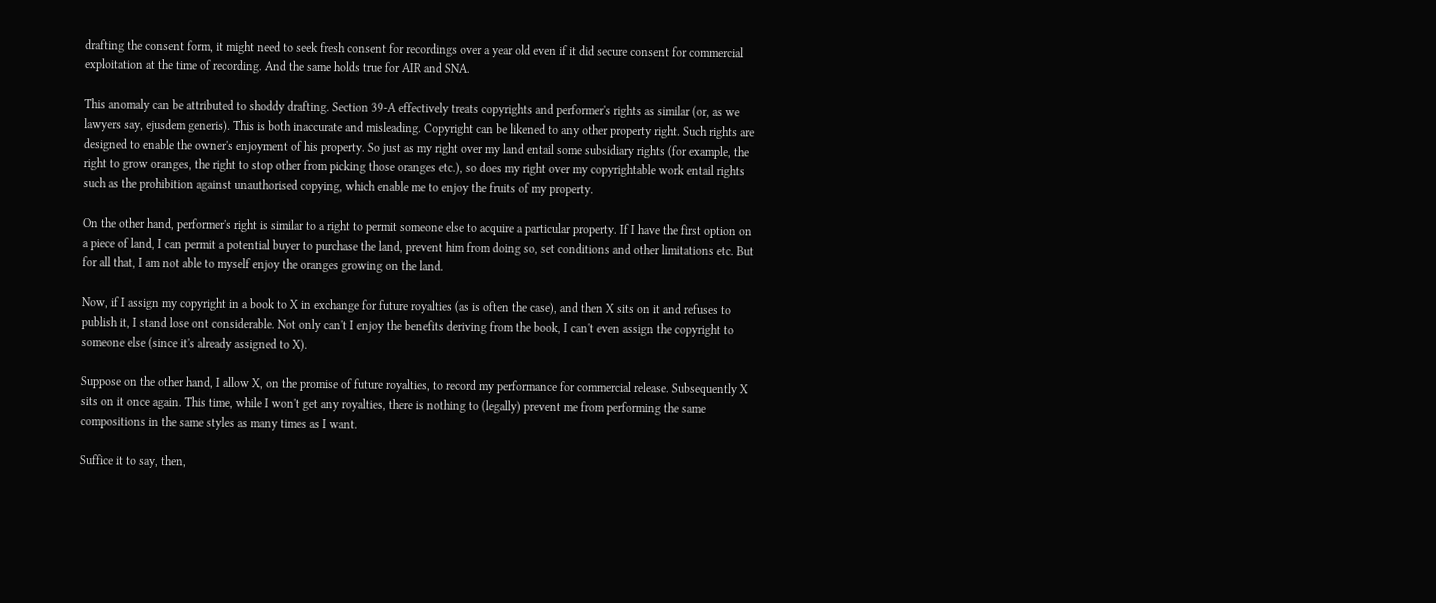drafting the consent form, it might need to seek fresh consent for recordings over a year old even if it did secure consent for commercial exploitation at the time of recording. And the same holds true for AIR and SNA.

This anomaly can be attributed to shoddy drafting. Section 39-A effectively treats copyrights and performer's rights as similar (or, as we lawyers say, ejusdem generis). This is both inaccurate and misleading. Copyright can be likened to any other property right. Such rights are designed to enable the owner's enjoyment of his property. So just as my right over my land entail some subsidiary rights (for example, the right to grow oranges, the right to stop other from picking those oranges etc.), so does my right over my copyrightable work entail rights such as the prohibition against unauthorised copying, which enable me to enjoy the fruits of my property.

On the other hand, performer's right is similar to a right to permit someone else to acquire a particular property. If I have the first option on a piece of land, I can permit a potential buyer to purchase the land, prevent him from doing so, set conditions and other limitations etc. But for all that, I am not able to myself enjoy the oranges growing on the land.

Now, if I assign my copyright in a book to X in exchange for future royalties (as is often the case), and then X sits on it and refuses to publish it, I stand lose ont considerable. Not only can't I enjoy the benefits deriving from the book, I can't even assign the copyright to someone else (since it's already assigned to X).

Suppose on the other hand, I allow X, on the promise of future royalties, to record my performance for commercial release. Subsequently X sits on it once again. This time, while I won't get any royalties, there is nothing to (legally) prevent me from performing the same compositions in the same styles as many times as I want.

Suffice it to say, then,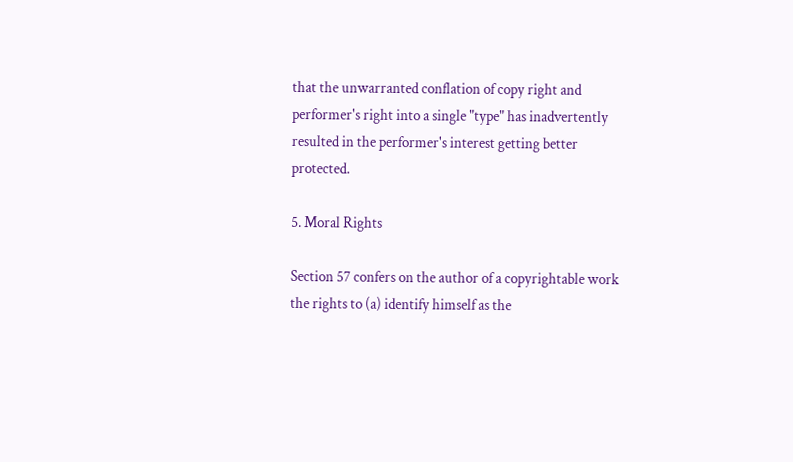that the unwarranted conflation of copy right and performer's right into a single "type" has inadvertently resulted in the performer's interest getting better protected.

5. Moral Rights

Section 57 confers on the author of a copyrightable work the rights to (a) identify himself as the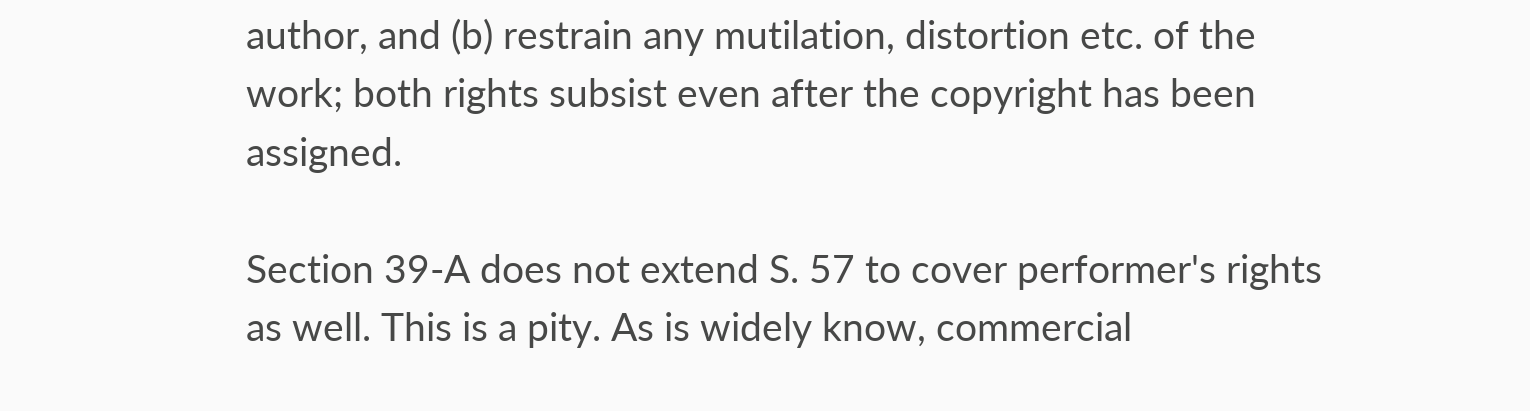author, and (b) restrain any mutilation, distortion etc. of the work; both rights subsist even after the copyright has been assigned.

Section 39-A does not extend S. 57 to cover performer's rights as well. This is a pity. As is widely know, commercial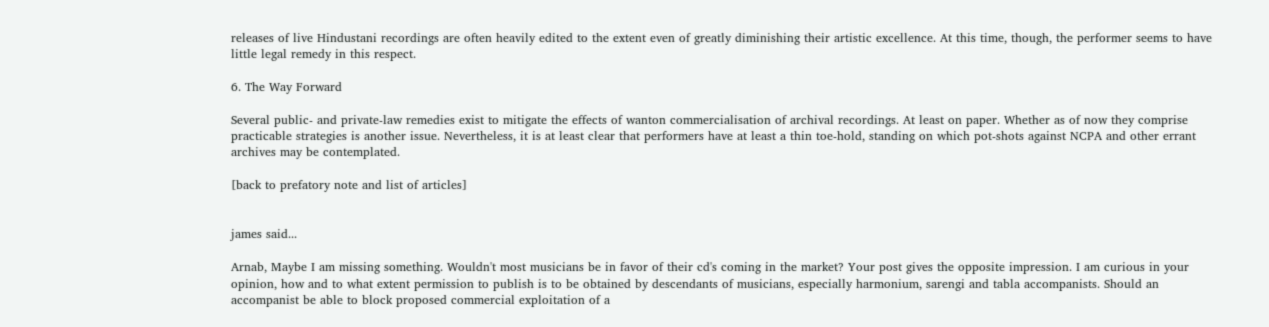releases of live Hindustani recordings are often heavily edited to the extent even of greatly diminishing their artistic excellence. At this time, though, the performer seems to have little legal remedy in this respect.

6. The Way Forward

Several public- and private-law remedies exist to mitigate the effects of wanton commercialisation of archival recordings. At least on paper. Whether as of now they comprise practicable strategies is another issue. Nevertheless, it is at least clear that performers have at least a thin toe-hold, standing on which pot-shots against NCPA and other errant archives may be contemplated.

[back to prefatory note and list of articles]


james said...

Arnab, Maybe I am missing something. Wouldn't most musicians be in favor of their cd's coming in the market? Your post gives the opposite impression. I am curious in your opinion, how and to what extent permission to publish is to be obtained by descendants of musicians, especially harmonium, sarengi and tabla accompanists. Should an accompanist be able to block proposed commercial exploitation of a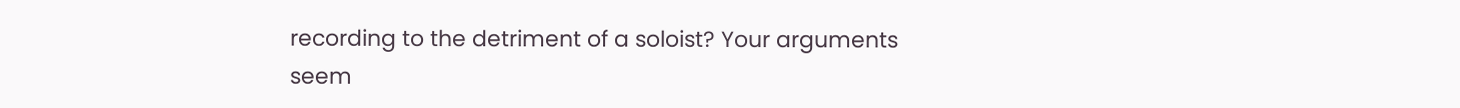recording to the detriment of a soloist? Your arguments seem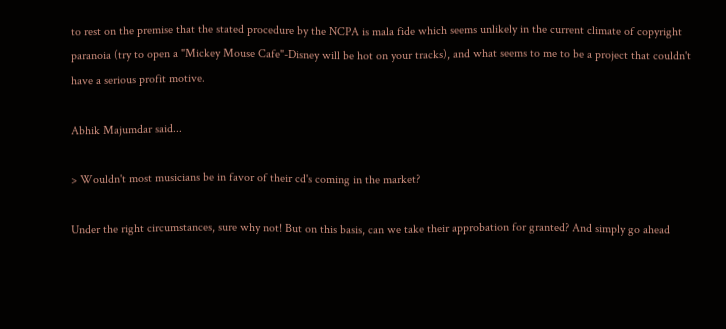to rest on the premise that the stated procedure by the NCPA is mala fide which seems unlikely in the current climate of copyright paranoia (try to open a "Mickey Mouse Cafe"-Disney will be hot on your tracks), and what seems to me to be a project that couldn't have a serious profit motive.

Abhik Majumdar said...

> Wouldn't most musicians be in favor of their cd's coming in the market?

Under the right circumstances, sure why not! But on this basis, can we take their approbation for granted? And simply go ahead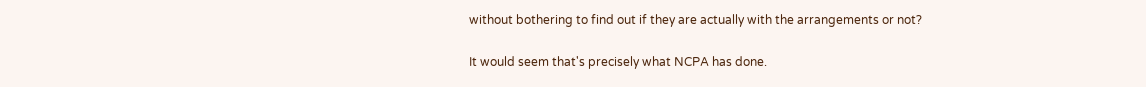without bothering to find out if they are actually with the arrangements or not?

It would seem that's precisely what NCPA has done.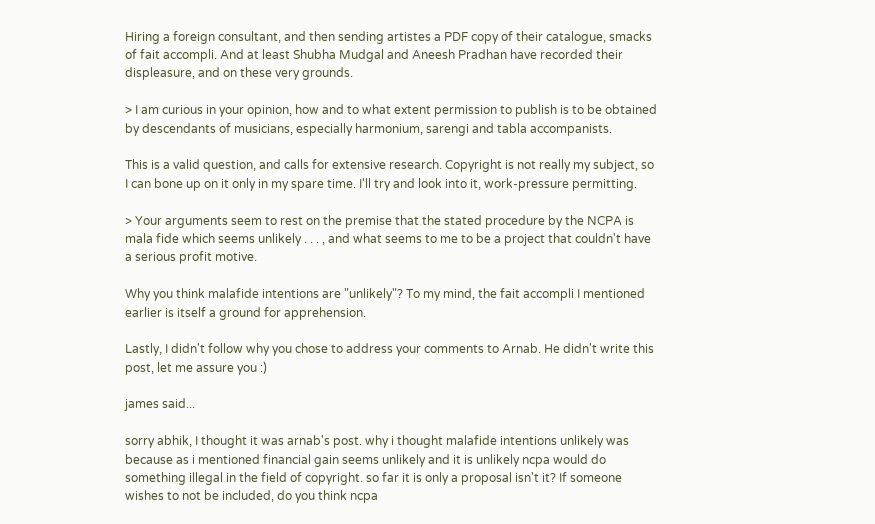Hiring a foreign consultant, and then sending artistes a PDF copy of their catalogue, smacks of fait accompli. And at least Shubha Mudgal and Aneesh Pradhan have recorded their displeasure, and on these very grounds.

> I am curious in your opinion, how and to what extent permission to publish is to be obtained by descendants of musicians, especially harmonium, sarengi and tabla accompanists.

This is a valid question, and calls for extensive research. Copyright is not really my subject, so I can bone up on it only in my spare time. I'll try and look into it, work-pressure permitting.

> Your arguments seem to rest on the premise that the stated procedure by the NCPA is mala fide which seems unlikely . . . , and what seems to me to be a project that couldn't have a serious profit motive.

Why you think malafide intentions are "unlikely"? To my mind, the fait accompli I mentioned earlier is itself a ground for apprehension.

Lastly, I didn't follow why you chose to address your comments to Arnab. He didn't write this post, let me assure you :)

james said...

sorry abhik, I thought it was arnab's post. why i thought malafide intentions unlikely was because as i mentioned financial gain seems unlikely and it is unlikely ncpa would do something illegal in the field of copyright. so far it is only a proposal isn't it? If someone wishes to not be included, do you think ncpa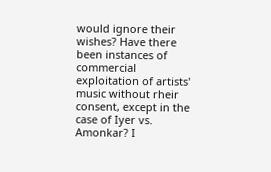would ignore their wishes? Have there been instances of commercial exploitation of artists' music without rheir consent, except in the case of Iyer vs. Amonkar? I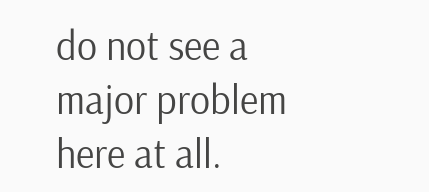do not see a major problem here at all.